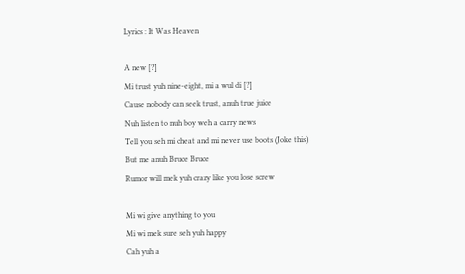Lyrics : It Was Heaven

A new [?]
Mi trust yuh nine-eight, mi a wul di [?]
Cause nobody can seek trust, anuh true juice
Nuh listen to nuh boy weh a carry news
Tell you seh mi cheat and mi never use boots (Joke this)
But me anuh Bruce Bruce
Rumor will mek yuh crazy like you lose screw

Mi wi give anything to you
Mi wi mek sure seh yuh happy
Cah yuh a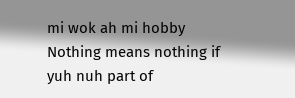mi wok ah mi hobby
Nothing means nothing if yuh nuh part of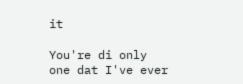it

You're di only one dat I've ever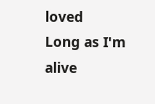loved
Long as I'm alive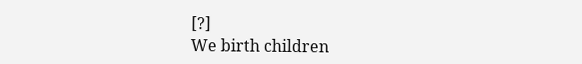[?]
We birth children